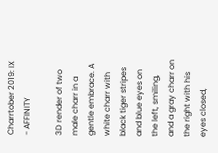Charrtober 2019: IX - AFFINITY

3D render of two male charr in a gentle embrace. A white charr with black tiger stripes and blue eyes on the left, smiling, and a gray charr on the right with his eyes closed,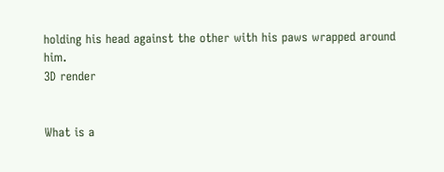holding his head against the other with his paws wrapped around him.
3D render


What is a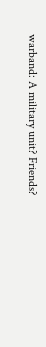warband: A military unit? Friends?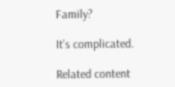Family?

It’s complicated.

Related content